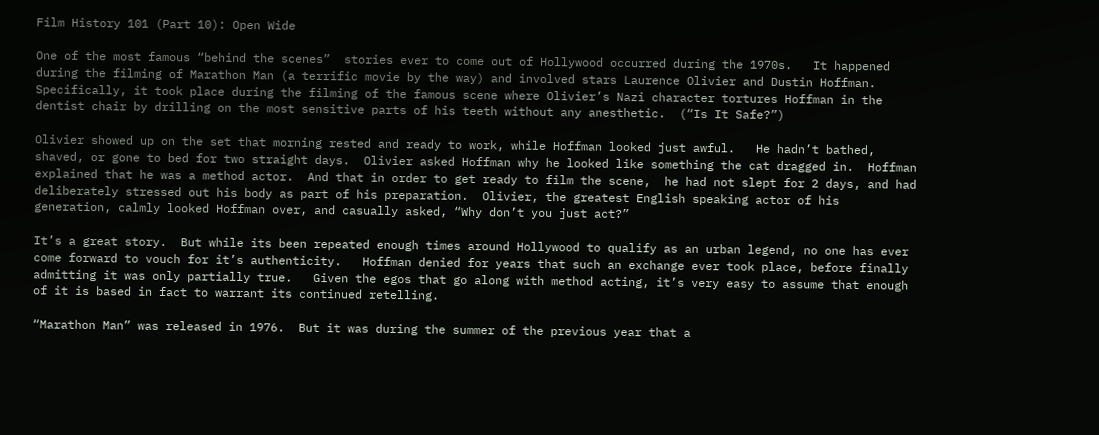Film History 101 (Part 10): Open Wide

One of the most famous “behind the scenes”  stories ever to come out of Hollywood occurred during the 1970s.   It happened during the filming of Marathon Man (a terrific movie by the way) and involved stars Laurence Olivier and Dustin Hoffman.  Specifically, it took place during the filming of the famous scene where Olivier’s Nazi character tortures Hoffman in the dentist chair by drilling on the most sensitive parts of his teeth without any anesthetic.  (“Is It Safe?”)

Olivier showed up on the set that morning rested and ready to work, while Hoffman looked just awful.   He hadn’t bathed, shaved, or gone to bed for two straight days.  Olivier asked Hoffman why he looked like something the cat dragged in.  Hoffman explained that he was a method actor.  And that in order to get ready to film the scene,  he had not slept for 2 days, and had deliberately stressed out his body as part of his preparation.  Olivier, the greatest English speaking actor of his generation, calmly looked Hoffman over, and casually asked, “Why don’t you just act?”

It’s a great story.  But while its been repeated enough times around Hollywood to qualify as an urban legend, no one has ever come forward to vouch for it’s authenticity.   Hoffman denied for years that such an exchange ever took place, before finally admitting it was only partially true.   Given the egos that go along with method acting, it’s very easy to assume that enough of it is based in fact to warrant its continued retelling.

“Marathon Man” was released in 1976.  But it was during the summer of the previous year that a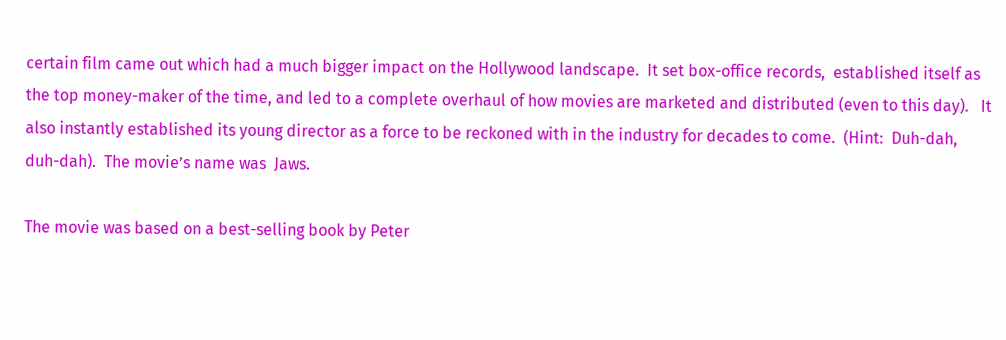certain film came out which had a much bigger impact on the Hollywood landscape.  It set box-office records,  established itself as the top money-maker of the time, and led to a complete overhaul of how movies are marketed and distributed (even to this day).   It also instantly established its young director as a force to be reckoned with in the industry for decades to come.  (Hint:  Duh-dah, duh-dah).  The movie’s name was  Jaws.

The movie was based on a best-selling book by Peter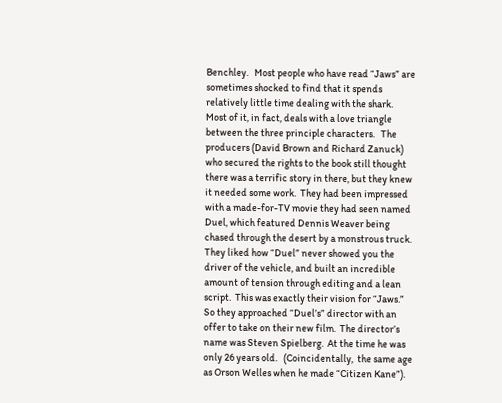Benchley.   Most people who have read “Jaws” are sometimes shocked to find that it spends relatively little time dealing with the shark.  Most of it, in fact, deals with a love triangle between the three principle characters.   The producers (David Brown and Richard Zanuck) who secured the rights to the book still thought there was a terrific story in there, but they knew it needed some work.  They had been impressed with a made-for-TV movie they had seen named Duel, which featured Dennis Weaver being chased through the desert by a monstrous truck.   They liked how “Duel” never showed you the  driver of the vehicle, and built an incredible amount of tension through editing and a lean script.  This was exactly their vision for “Jaws.” So they approached “Duel’s” director with an offer to take on their new film.  The director’s name was Steven Spielberg.  At the time he was only 26 years old.   (Coincidentally,  the same age as Orson Welles when he made “Citizen Kane”).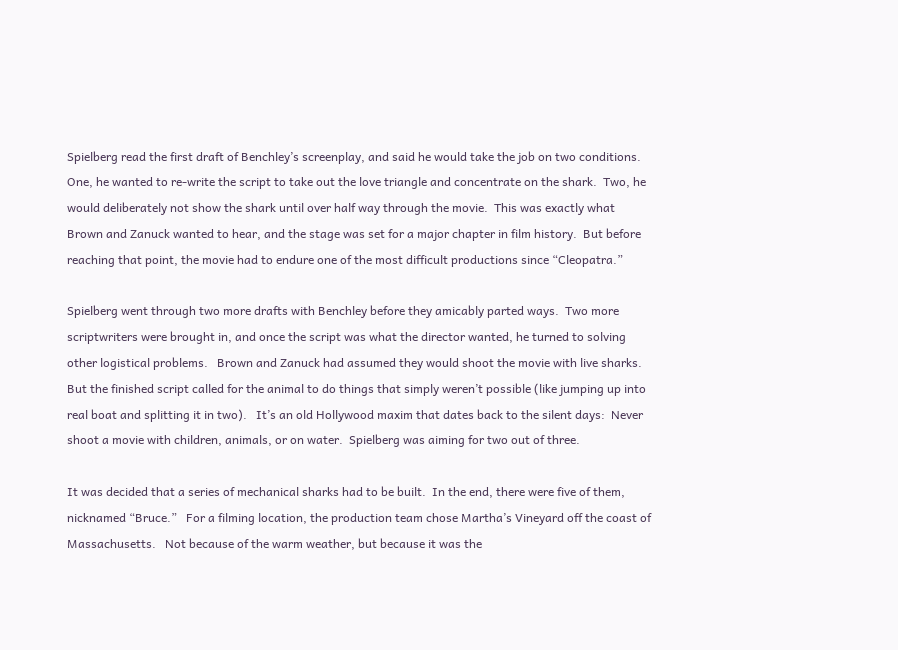Spielberg read the first draft of Benchley’s screenplay, and said he would take the job on two conditions.  One, he wanted to re-write the script to take out the love triangle and concentrate on the shark.  Two, he would deliberately not show the shark until over half way through the movie.  This was exactly what Brown and Zanuck wanted to hear, and the stage was set for a major chapter in film history.  But before reaching that point, the movie had to endure one of the most difficult productions since “Cleopatra.”

Spielberg went through two more drafts with Benchley before they amicably parted ways.  Two more scriptwriters were brought in, and once the script was what the director wanted, he turned to solving other logistical problems.   Brown and Zanuck had assumed they would shoot the movie with live sharks.  But the finished script called for the animal to do things that simply weren’t possible (like jumping up into real boat and splitting it in two).   It’s an old Hollywood maxim that dates back to the silent days:  Never shoot a movie with children, animals, or on water.  Spielberg was aiming for two out of three.

It was decided that a series of mechanical sharks had to be built.  In the end, there were five of them, nicknamed “Bruce.”   For a filming location, the production team chose Martha’s Vineyard off the coast of Massachusetts.   Not because of the warm weather, but because it was the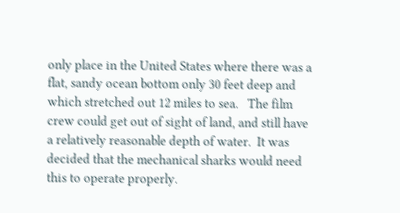only place in the United States where there was a flat, sandy ocean bottom only 30 feet deep and which stretched out 12 miles to sea.   The film crew could get out of sight of land, and still have a relatively reasonable depth of water.  It was decided that the mechanical sharks would need this to operate properly.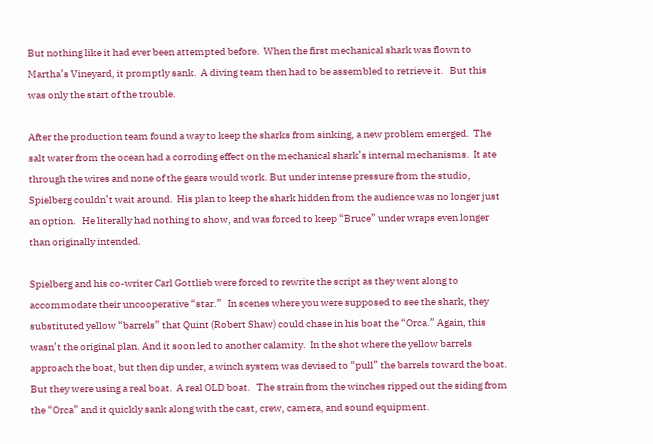But nothing like it had ever been attempted before.  When the first mechanical shark was flown to Martha’s Vineyard, it promptly sank.  A diving team then had to be assembled to retrieve it.   But this was only the start of the trouble.

After the production team found a way to keep the sharks from sinking, a new problem emerged.  The salt water from the ocean had a corroding effect on the mechanical shark’s internal mechanisms.  It ate through the wires and none of the gears would work. But under intense pressure from the studio, Spielberg couldn’t wait around.  His plan to keep the shark hidden from the audience was no longer just an option.   He literally had nothing to show, and was forced to keep “Bruce” under wraps even longer than originally intended.

Spielberg and his co-writer Carl Gottlieb were forced to rewrite the script as they went along to accommodate their uncooperative “star.”   In scenes where you were supposed to see the shark, they substituted yellow “barrels” that Quint (Robert Shaw) could chase in his boat the “Orca.” Again, this wasn’t the original plan. And it soon led to another calamity.  In the shot where the yellow barrels approach the boat, but then dip under, a winch system was devised to “pull” the barrels toward the boat.  But they were using a real boat.  A real OLD boat.   The strain from the winches ripped out the siding from the “Orca” and it quickly sank along with the cast, crew, camera, and sound equipment.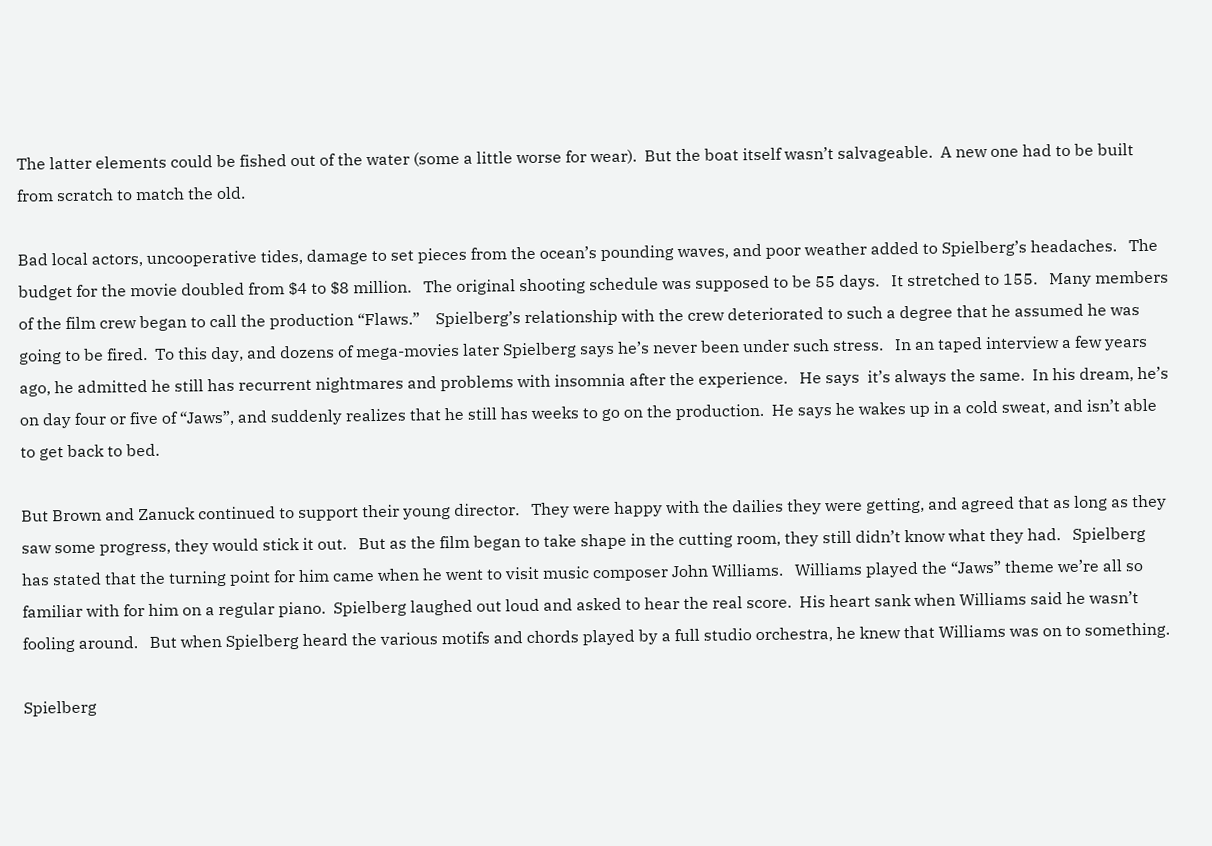The latter elements could be fished out of the water (some a little worse for wear).  But the boat itself wasn’t salvageable.  A new one had to be built from scratch to match the old.

Bad local actors, uncooperative tides, damage to set pieces from the ocean’s pounding waves, and poor weather added to Spielberg’s headaches.   The budget for the movie doubled from $4 to $8 million.   The original shooting schedule was supposed to be 55 days.   It stretched to 155.   Many members of the film crew began to call the production “Flaws.”    Spielberg’s relationship with the crew deteriorated to such a degree that he assumed he was going to be fired.  To this day, and dozens of mega-movies later Spielberg says he’s never been under such stress.   In an taped interview a few years ago, he admitted he still has recurrent nightmares and problems with insomnia after the experience.   He says  it’s always the same.  In his dream, he’s on day four or five of “Jaws”, and suddenly realizes that he still has weeks to go on the production.  He says he wakes up in a cold sweat, and isn’t able to get back to bed.

But Brown and Zanuck continued to support their young director.   They were happy with the dailies they were getting, and agreed that as long as they saw some progress, they would stick it out.   But as the film began to take shape in the cutting room, they still didn’t know what they had.   Spielberg has stated that the turning point for him came when he went to visit music composer John Williams.   Williams played the “Jaws” theme we’re all so familiar with for him on a regular piano.  Spielberg laughed out loud and asked to hear the real score.  His heart sank when Williams said he wasn’t fooling around.   But when Spielberg heard the various motifs and chords played by a full studio orchestra, he knew that Williams was on to something.

Spielberg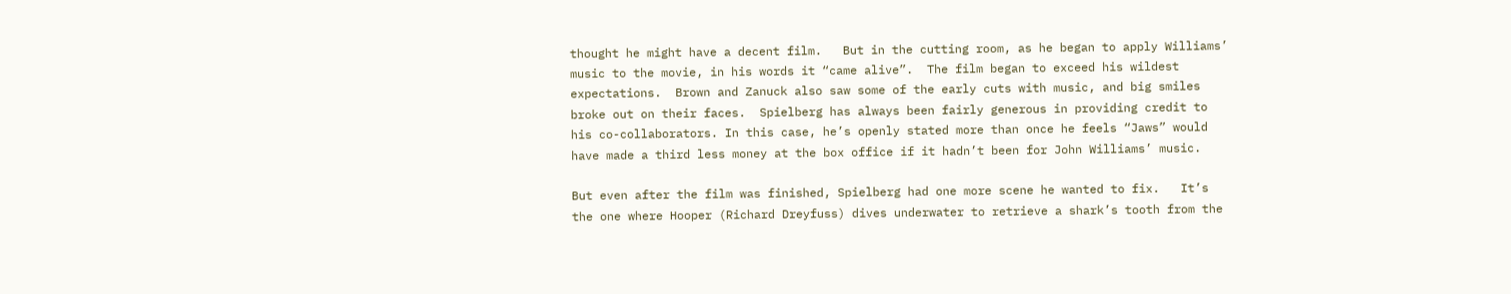thought he might have a decent film.   But in the cutting room, as he began to apply Williams’ music to the movie, in his words it “came alive”.  The film began to exceed his wildest expectations.  Brown and Zanuck also saw some of the early cuts with music, and big smiles broke out on their faces.  Spielberg has always been fairly generous in providing credit to his co-collaborators. In this case, he’s openly stated more than once he feels “Jaws” would have made a third less money at the box office if it hadn’t been for John Williams’ music.

But even after the film was finished, Spielberg had one more scene he wanted to fix.   It’s the one where Hooper (Richard Dreyfuss) dives underwater to retrieve a shark’s tooth from the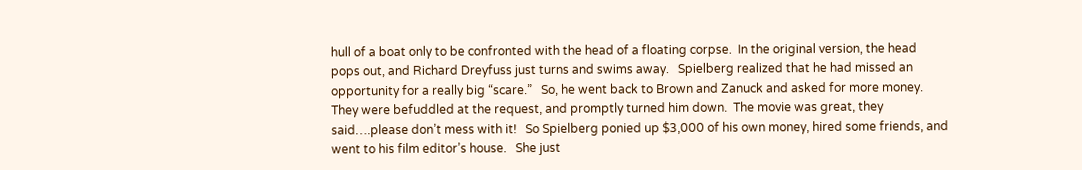hull of a boat only to be confronted with the head of a floating corpse.  In the original version, the head pops out, and Richard Dreyfuss just turns and swims away.   Spielberg realized that he had missed an opportunity for a really big “scare.”   So, he went back to Brown and Zanuck and asked for more money.   They were befuddled at the request, and promptly turned him down.  The movie was great, they said….please don’t mess with it!   So Spielberg ponied up $3,000 of his own money, hired some friends, and went to his film editor’s house.   She just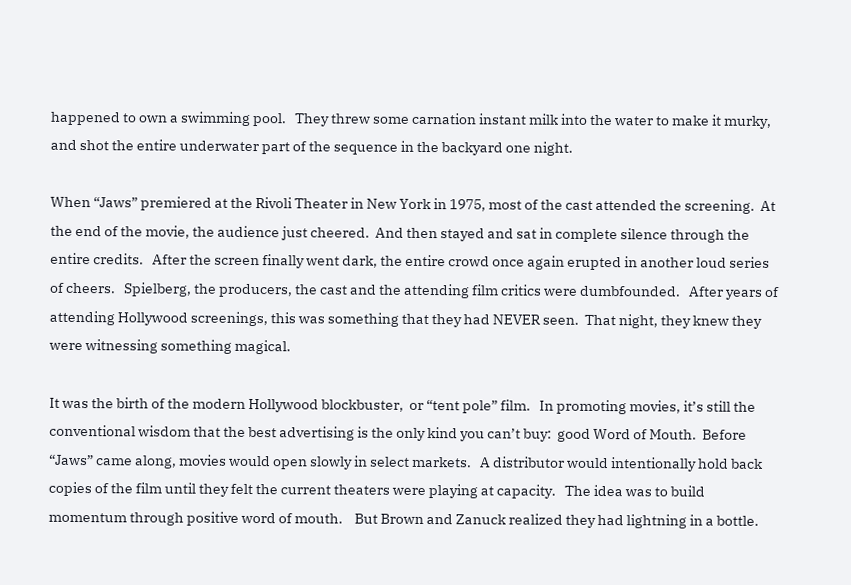happened to own a swimming pool.   They threw some carnation instant milk into the water to make it murky, and shot the entire underwater part of the sequence in the backyard one night.

When “Jaws” premiered at the Rivoli Theater in New York in 1975, most of the cast attended the screening.  At the end of the movie, the audience just cheered.  And then stayed and sat in complete silence through the entire credits.   After the screen finally went dark, the entire crowd once again erupted in another loud series of cheers.   Spielberg, the producers, the cast and the attending film critics were dumbfounded.   After years of attending Hollywood screenings, this was something that they had NEVER seen.  That night, they knew they were witnessing something magical.

It was the birth of the modern Hollywood blockbuster,  or “tent pole” film.   In promoting movies, it’s still the conventional wisdom that the best advertising is the only kind you can’t buy:  good Word of Mouth.  Before “Jaws” came along, movies would open slowly in select markets.   A distributor would intentionally hold back copies of the film until they felt the current theaters were playing at capacity.   The idea was to build momentum through positive word of mouth.    But Brown and Zanuck realized they had lightning in a bottle.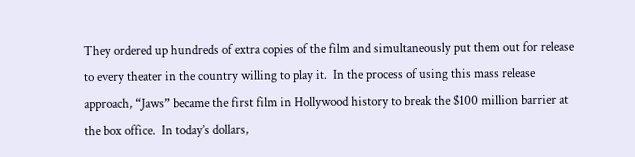They ordered up hundreds of extra copies of the film and simultaneously put them out for release to every theater in the country willing to play it.  In the process of using this mass release approach, “Jaws” became the first film in Hollywood history to break the $100 million barrier at the box office.  In today’s dollars,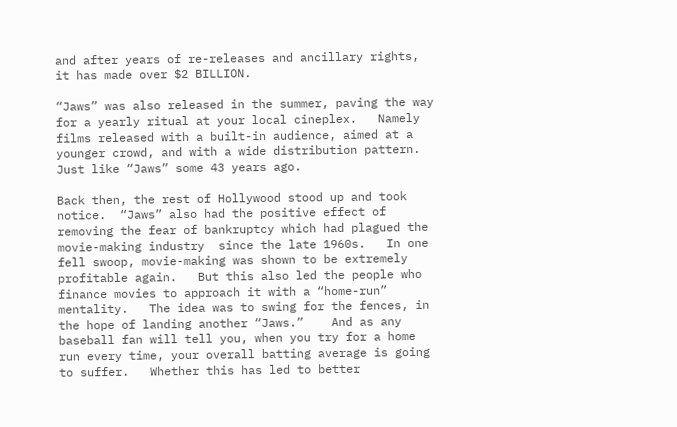and after years of re-releases and ancillary rights, it has made over $2 BILLION.

“Jaws” was also released in the summer, paving the way for a yearly ritual at your local cineplex.   Namely films released with a built-in audience, aimed at a younger crowd, and with a wide distribution pattern.  Just like “Jaws” some 43 years ago.

Back then, the rest of Hollywood stood up and took notice.  “Jaws” also had the positive effect of removing the fear of bankruptcy which had plagued the movie-making industry  since the late 1960s.   In one fell swoop, movie-making was shown to be extremely profitable again.   But this also led the people who finance movies to approach it with a “home-run” mentality.   The idea was to swing for the fences, in the hope of landing another “Jaws.”    And as any baseball fan will tell you, when you try for a home run every time, your overall batting average is going to suffer.   Whether this has led to better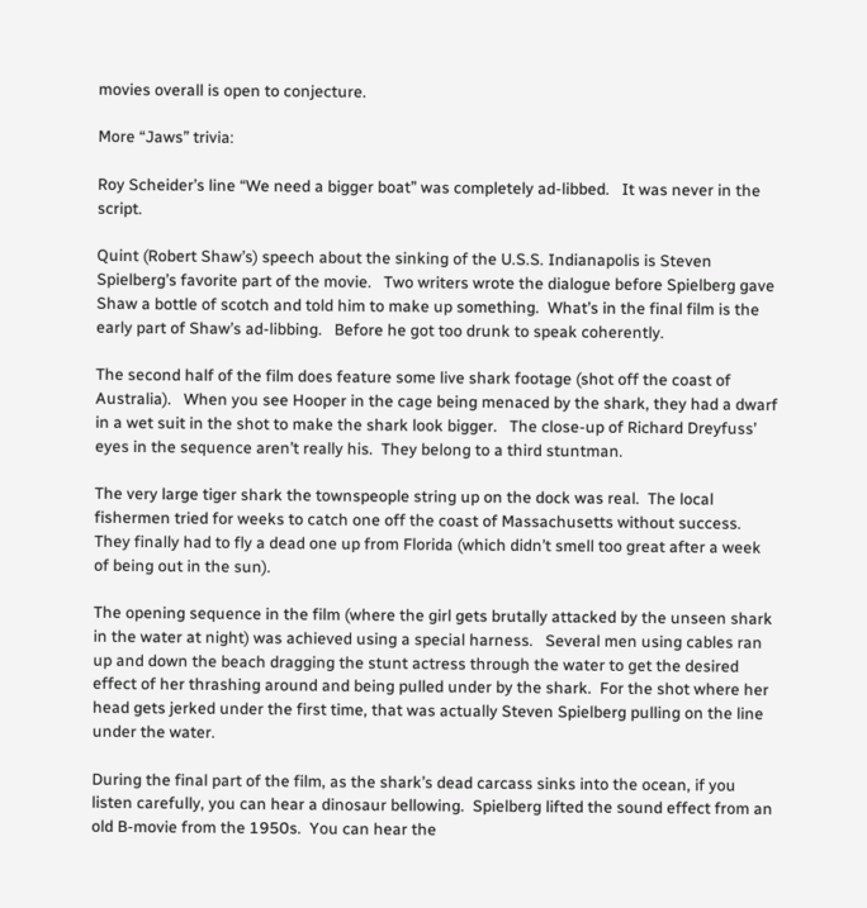movies overall is open to conjecture.

More “Jaws” trivia:

Roy Scheider’s line “We need a bigger boat” was completely ad-libbed.   It was never in the script.

Quint (Robert Shaw’s) speech about the sinking of the U.S.S. Indianapolis is Steven Spielberg’s favorite part of the movie.   Two writers wrote the dialogue before Spielberg gave Shaw a bottle of scotch and told him to make up something.  What’s in the final film is the early part of Shaw’s ad-libbing.   Before he got too drunk to speak coherently.

The second half of the film does feature some live shark footage (shot off the coast of Australia).   When you see Hooper in the cage being menaced by the shark, they had a dwarf in a wet suit in the shot to make the shark look bigger.   The close-up of Richard Dreyfuss’ eyes in the sequence aren’t really his.  They belong to a third stuntman.

The very large tiger shark the townspeople string up on the dock was real.  The local fishermen tried for weeks to catch one off the coast of Massachusetts without success.  They finally had to fly a dead one up from Florida (which didn’t smell too great after a week of being out in the sun).

The opening sequence in the film (where the girl gets brutally attacked by the unseen shark in the water at night) was achieved using a special harness.   Several men using cables ran up and down the beach dragging the stunt actress through the water to get the desired effect of her thrashing around and being pulled under by the shark.  For the shot where her head gets jerked under the first time, that was actually Steven Spielberg pulling on the line under the water.

During the final part of the film, as the shark’s dead carcass sinks into the ocean, if you listen carefully, you can hear a dinosaur bellowing.  Spielberg lifted the sound effect from an old B-movie from the 1950s.  You can hear the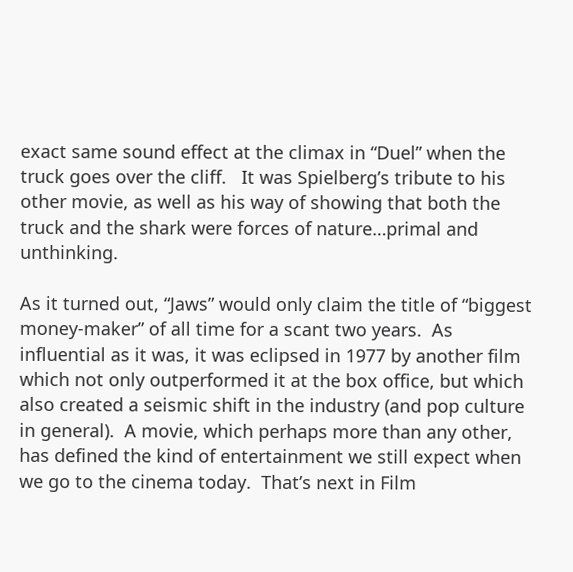exact same sound effect at the climax in “Duel” when the truck goes over the cliff.   It was Spielberg’s tribute to his other movie, as well as his way of showing that both the truck and the shark were forces of nature…primal and unthinking.

As it turned out, “Jaws” would only claim the title of “biggest money-maker” of all time for a scant two years.  As influential as it was, it was eclipsed in 1977 by another film which not only outperformed it at the box office, but which also created a seismic shift in the industry (and pop culture in general).  A movie, which perhaps more than any other, has defined the kind of entertainment we still expect when we go to the cinema today.  That’s next in Film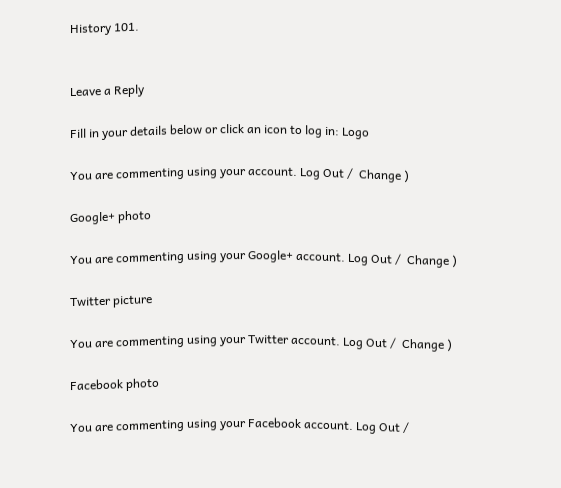History 101.


Leave a Reply

Fill in your details below or click an icon to log in: Logo

You are commenting using your account. Log Out /  Change )

Google+ photo

You are commenting using your Google+ account. Log Out /  Change )

Twitter picture

You are commenting using your Twitter account. Log Out /  Change )

Facebook photo

You are commenting using your Facebook account. Log Out /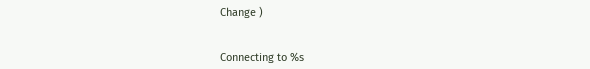Change )


Connecting to %s